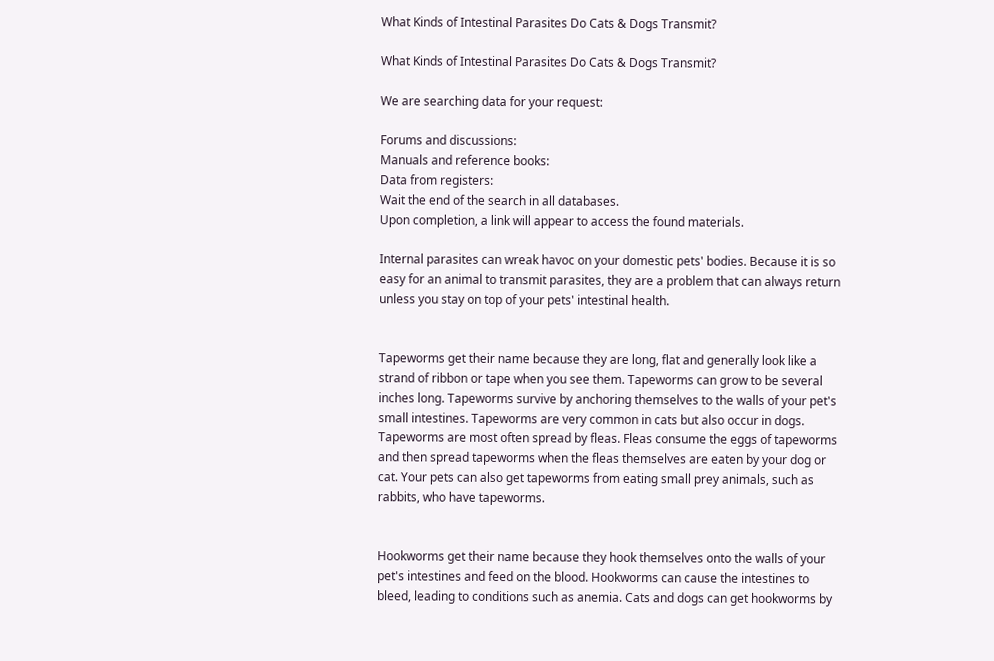What Kinds of Intestinal Parasites Do Cats & Dogs Transmit?

What Kinds of Intestinal Parasites Do Cats & Dogs Transmit?

We are searching data for your request:

Forums and discussions:
Manuals and reference books:
Data from registers:
Wait the end of the search in all databases.
Upon completion, a link will appear to access the found materials.

Internal parasites can wreak havoc on your domestic pets' bodies. Because it is so easy for an animal to transmit parasites, they are a problem that can always return unless you stay on top of your pets' intestinal health.


Tapeworms get their name because they are long, flat and generally look like a strand of ribbon or tape when you see them. Tapeworms can grow to be several inches long. Tapeworms survive by anchoring themselves to the walls of your pet's small intestines. Tapeworms are very common in cats but also occur in dogs. Tapeworms are most often spread by fleas. Fleas consume the eggs of tapeworms and then spread tapeworms when the fleas themselves are eaten by your dog or cat. Your pets can also get tapeworms from eating small prey animals, such as rabbits, who have tapeworms.


Hookworms get their name because they hook themselves onto the walls of your pet's intestines and feed on the blood. Hookworms can cause the intestines to bleed, leading to conditions such as anemia. Cats and dogs can get hookworms by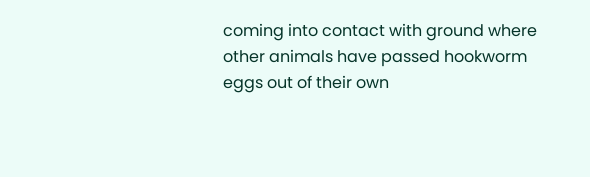coming into contact with ground where other animals have passed hookworm eggs out of their own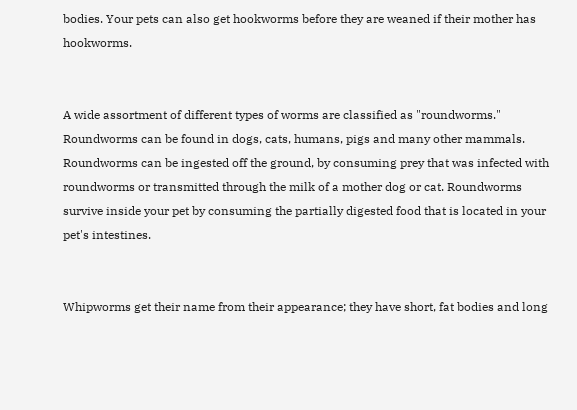bodies. Your pets can also get hookworms before they are weaned if their mother has hookworms.


A wide assortment of different types of worms are classified as "roundworms." Roundworms can be found in dogs, cats, humans, pigs and many other mammals. Roundworms can be ingested off the ground, by consuming prey that was infected with roundworms or transmitted through the milk of a mother dog or cat. Roundworms survive inside your pet by consuming the partially digested food that is located in your pet's intestines.


Whipworms get their name from their appearance; they have short, fat bodies and long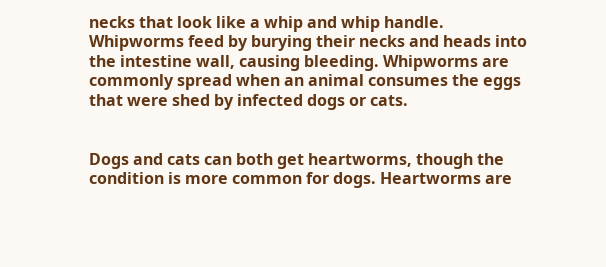necks that look like a whip and whip handle. Whipworms feed by burying their necks and heads into the intestine wall, causing bleeding. Whipworms are commonly spread when an animal consumes the eggs that were shed by infected dogs or cats.


Dogs and cats can both get heartworms, though the condition is more common for dogs. Heartworms are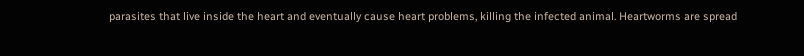parasites that live inside the heart and eventually cause heart problems, killing the infected animal. Heartworms are spread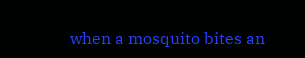when a mosquito bites an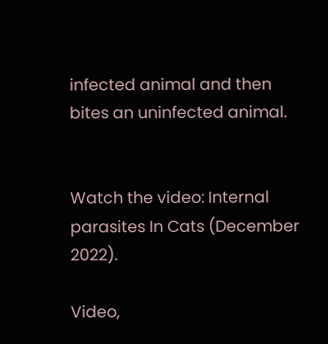infected animal and then bites an uninfected animal.


Watch the video: Internal parasites In Cats (December 2022).

Video,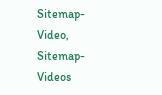Sitemap-Video, Sitemap-Videos